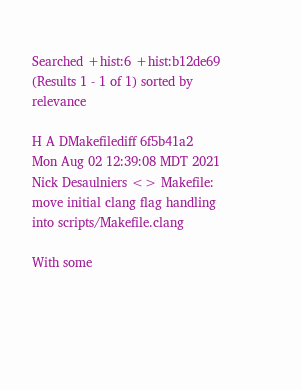Searched +hist:6 +hist:b12de69 (Results 1 - 1 of 1) sorted by relevance

H A DMakefilediff 6f5b41a2 Mon Aug 02 12:39:08 MDT 2021 Nick Desaulniers <> Makefile: move initial clang flag handling into scripts/Makefile.clang

With some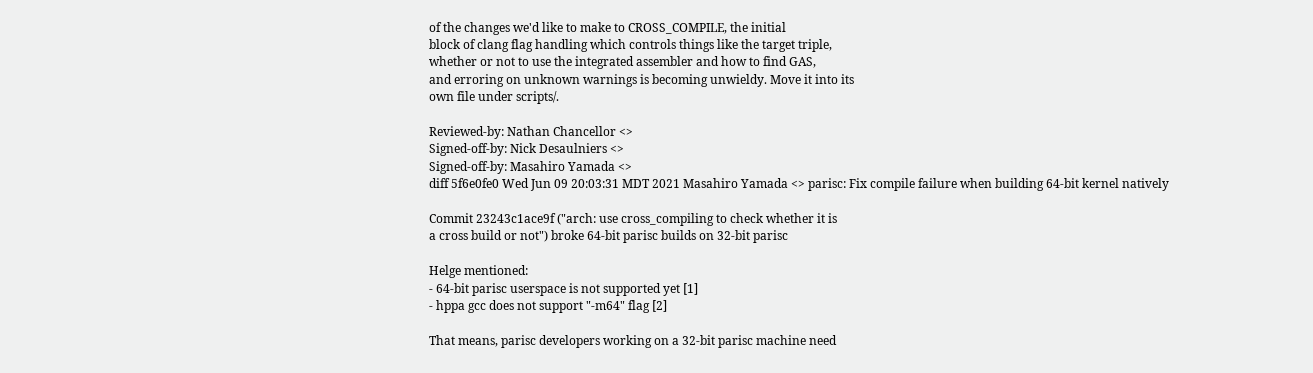of the changes we'd like to make to CROSS_COMPILE, the initial
block of clang flag handling which controls things like the target triple,
whether or not to use the integrated assembler and how to find GAS,
and erroring on unknown warnings is becoming unwieldy. Move it into its
own file under scripts/.

Reviewed-by: Nathan Chancellor <>
Signed-off-by: Nick Desaulniers <>
Signed-off-by: Masahiro Yamada <>
diff 5f6e0fe0 Wed Jun 09 20:03:31 MDT 2021 Masahiro Yamada <> parisc: Fix compile failure when building 64-bit kernel natively

Commit 23243c1ace9f ("arch: use cross_compiling to check whether it is
a cross build or not") broke 64-bit parisc builds on 32-bit parisc

Helge mentioned:
- 64-bit parisc userspace is not supported yet [1]
- hppa gcc does not support "-m64" flag [2]

That means, parisc developers working on a 32-bit parisc machine need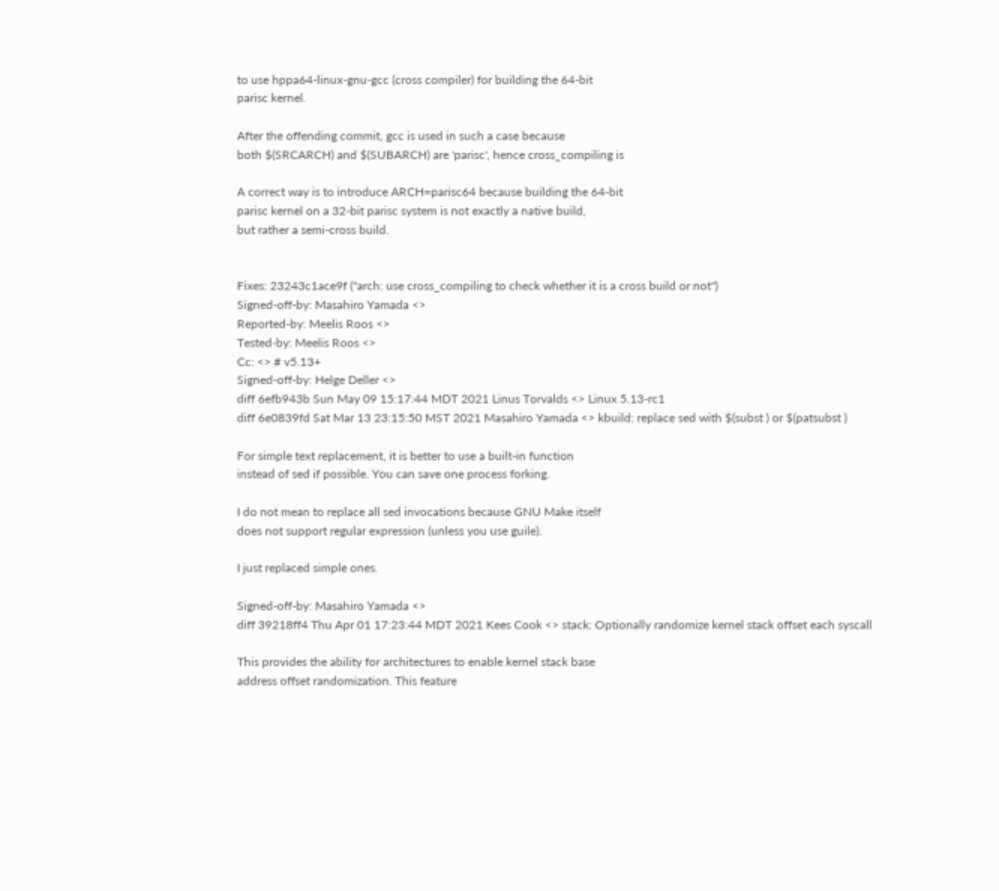to use hppa64-linux-gnu-gcc (cross compiler) for building the 64-bit
parisc kernel.

After the offending commit, gcc is used in such a case because
both $(SRCARCH) and $(SUBARCH) are 'parisc', hence cross_compiling is

A correct way is to introduce ARCH=parisc64 because building the 64-bit
parisc kernel on a 32-bit parisc system is not exactly a native build,
but rather a semi-cross build.


Fixes: 23243c1ace9f ("arch: use cross_compiling to check whether it is a cross build or not")
Signed-off-by: Masahiro Yamada <>
Reported-by: Meelis Roos <>
Tested-by: Meelis Roos <>
Cc: <> # v5.13+
Signed-off-by: Helge Deller <>
diff 6efb943b Sun May 09 15:17:44 MDT 2021 Linus Torvalds <> Linux 5.13-rc1
diff 6e0839fd Sat Mar 13 23:15:50 MST 2021 Masahiro Yamada <> kbuild: replace sed with $(subst ) or $(patsubst )

For simple text replacement, it is better to use a built-in function
instead of sed if possible. You can save one process forking.

I do not mean to replace all sed invocations because GNU Make itself
does not support regular expression (unless you use guile).

I just replaced simple ones.

Signed-off-by: Masahiro Yamada <>
diff 39218ff4 Thu Apr 01 17:23:44 MDT 2021 Kees Cook <> stack: Optionally randomize kernel stack offset each syscall

This provides the ability for architectures to enable kernel stack base
address offset randomization. This feature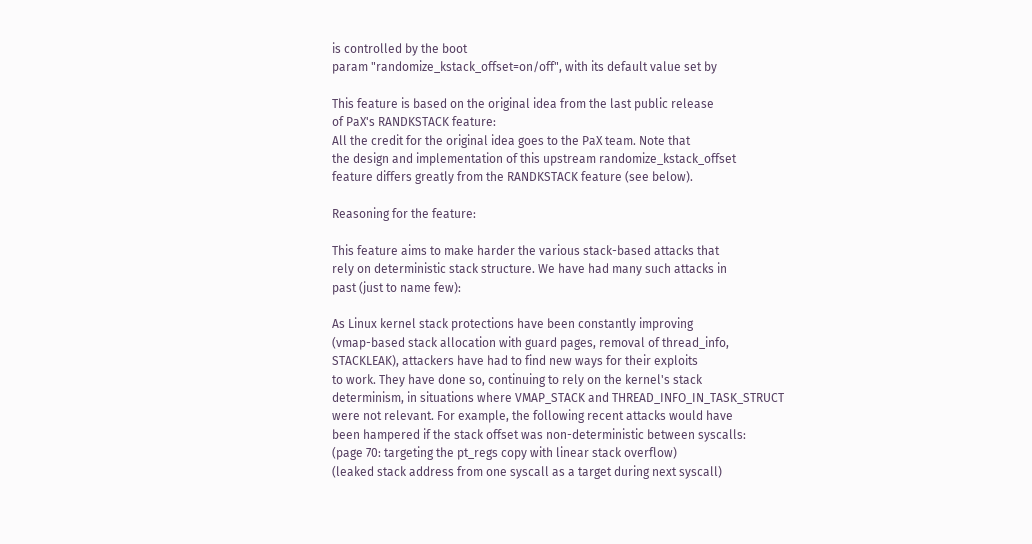is controlled by the boot
param "randomize_kstack_offset=on/off", with its default value set by

This feature is based on the original idea from the last public release
of PaX's RANDKSTACK feature:
All the credit for the original idea goes to the PaX team. Note that
the design and implementation of this upstream randomize_kstack_offset
feature differs greatly from the RANDKSTACK feature (see below).

Reasoning for the feature:

This feature aims to make harder the various stack-based attacks that
rely on deterministic stack structure. We have had many such attacks in
past (just to name few):

As Linux kernel stack protections have been constantly improving
(vmap-based stack allocation with guard pages, removal of thread_info,
STACKLEAK), attackers have had to find new ways for their exploits
to work. They have done so, continuing to rely on the kernel's stack
determinism, in situations where VMAP_STACK and THREAD_INFO_IN_TASK_STRUCT
were not relevant. For example, the following recent attacks would have
been hampered if the stack offset was non-deterministic between syscalls:
(page 70: targeting the pt_regs copy with linear stack overflow)
(leaked stack address from one syscall as a target during next syscall)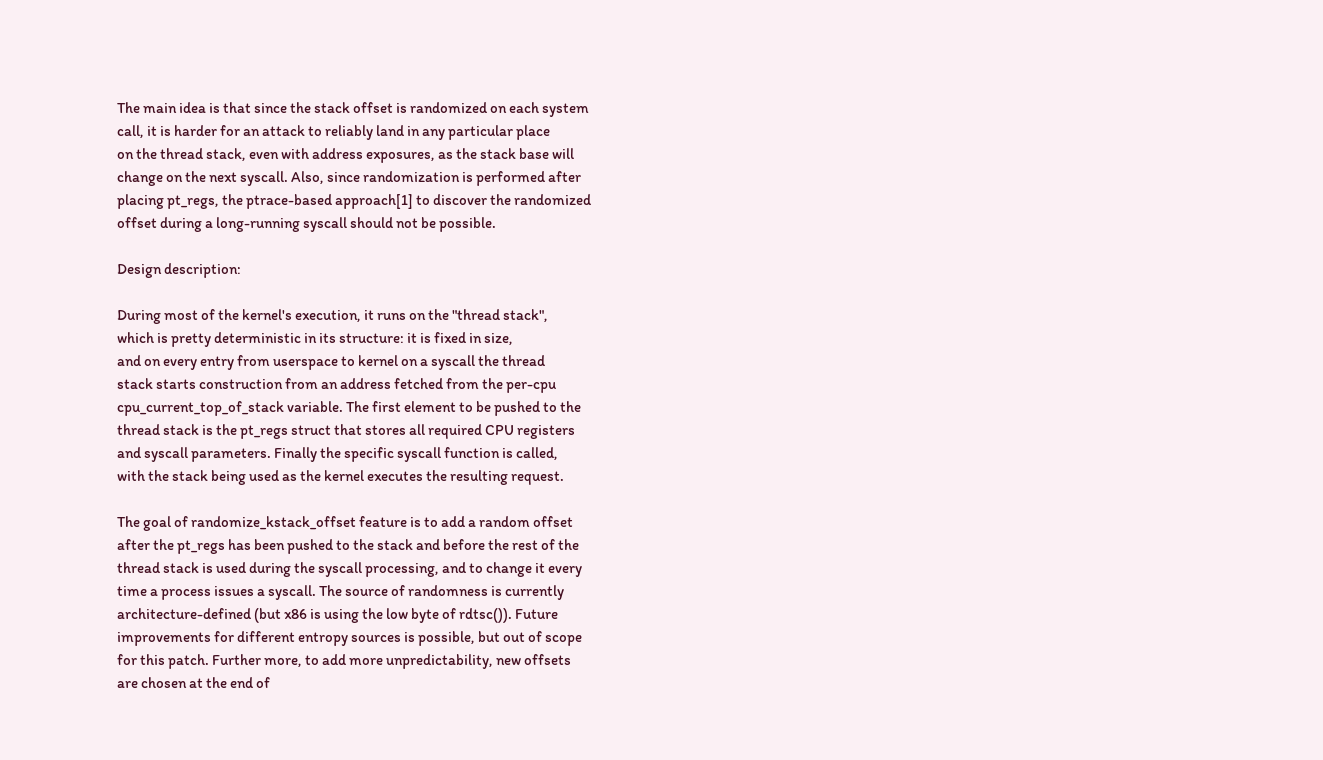The main idea is that since the stack offset is randomized on each system
call, it is harder for an attack to reliably land in any particular place
on the thread stack, even with address exposures, as the stack base will
change on the next syscall. Also, since randomization is performed after
placing pt_regs, the ptrace-based approach[1] to discover the randomized
offset during a long-running syscall should not be possible.

Design description:

During most of the kernel's execution, it runs on the "thread stack",
which is pretty deterministic in its structure: it is fixed in size,
and on every entry from userspace to kernel on a syscall the thread
stack starts construction from an address fetched from the per-cpu
cpu_current_top_of_stack variable. The first element to be pushed to the
thread stack is the pt_regs struct that stores all required CPU registers
and syscall parameters. Finally the specific syscall function is called,
with the stack being used as the kernel executes the resulting request.

The goal of randomize_kstack_offset feature is to add a random offset
after the pt_regs has been pushed to the stack and before the rest of the
thread stack is used during the syscall processing, and to change it every
time a process issues a syscall. The source of randomness is currently
architecture-defined (but x86 is using the low byte of rdtsc()). Future
improvements for different entropy sources is possible, but out of scope
for this patch. Further more, to add more unpredictability, new offsets
are chosen at the end of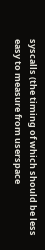syscalls (the timing of which should be less
easy to measure from userspace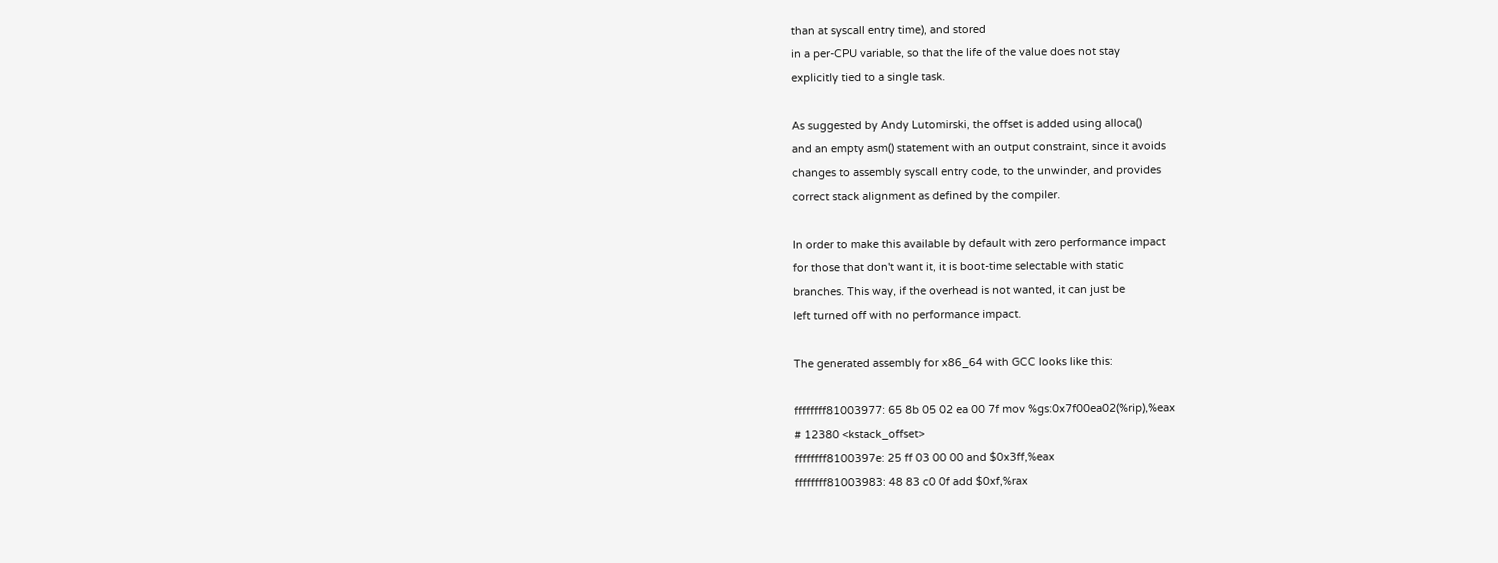than at syscall entry time), and stored
in a per-CPU variable, so that the life of the value does not stay
explicitly tied to a single task.

As suggested by Andy Lutomirski, the offset is added using alloca()
and an empty asm() statement with an output constraint, since it avoids
changes to assembly syscall entry code, to the unwinder, and provides
correct stack alignment as defined by the compiler.

In order to make this available by default with zero performance impact
for those that don't want it, it is boot-time selectable with static
branches. This way, if the overhead is not wanted, it can just be
left turned off with no performance impact.

The generated assembly for x86_64 with GCC looks like this:

ffffffff81003977: 65 8b 05 02 ea 00 7f mov %gs:0x7f00ea02(%rip),%eax
# 12380 <kstack_offset>
ffffffff8100397e: 25 ff 03 00 00 and $0x3ff,%eax
ffffffff81003983: 48 83 c0 0f add $0xf,%rax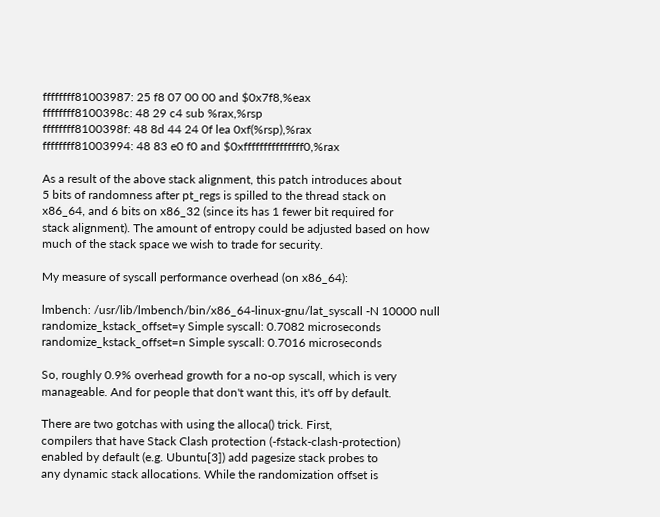ffffffff81003987: 25 f8 07 00 00 and $0x7f8,%eax
ffffffff8100398c: 48 29 c4 sub %rax,%rsp
ffffffff8100398f: 48 8d 44 24 0f lea 0xf(%rsp),%rax
ffffffff81003994: 48 83 e0 f0 and $0xfffffffffffffff0,%rax

As a result of the above stack alignment, this patch introduces about
5 bits of randomness after pt_regs is spilled to the thread stack on
x86_64, and 6 bits on x86_32 (since its has 1 fewer bit required for
stack alignment). The amount of entropy could be adjusted based on how
much of the stack space we wish to trade for security.

My measure of syscall performance overhead (on x86_64):

lmbench: /usr/lib/lmbench/bin/x86_64-linux-gnu/lat_syscall -N 10000 null
randomize_kstack_offset=y Simple syscall: 0.7082 microseconds
randomize_kstack_offset=n Simple syscall: 0.7016 microseconds

So, roughly 0.9% overhead growth for a no-op syscall, which is very
manageable. And for people that don't want this, it's off by default.

There are two gotchas with using the alloca() trick. First,
compilers that have Stack Clash protection (-fstack-clash-protection)
enabled by default (e.g. Ubuntu[3]) add pagesize stack probes to
any dynamic stack allocations. While the randomization offset is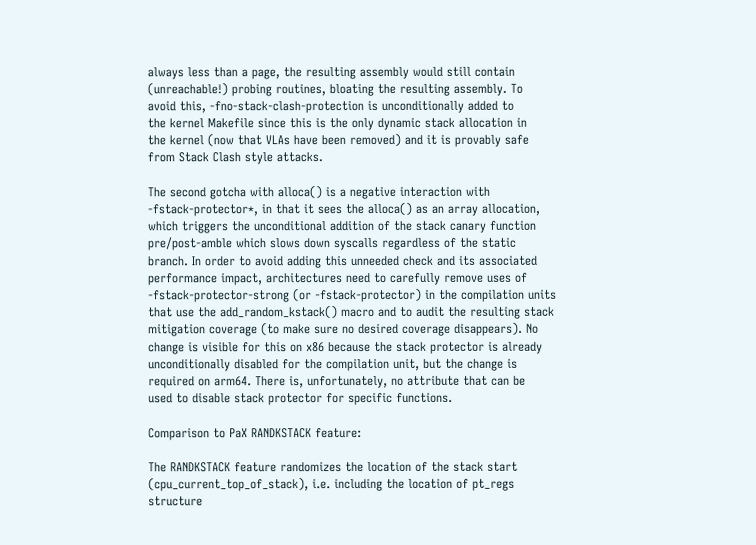always less than a page, the resulting assembly would still contain
(unreachable!) probing routines, bloating the resulting assembly. To
avoid this, -fno-stack-clash-protection is unconditionally added to
the kernel Makefile since this is the only dynamic stack allocation in
the kernel (now that VLAs have been removed) and it is provably safe
from Stack Clash style attacks.

The second gotcha with alloca() is a negative interaction with
-fstack-protector*, in that it sees the alloca() as an array allocation,
which triggers the unconditional addition of the stack canary function
pre/post-amble which slows down syscalls regardless of the static
branch. In order to avoid adding this unneeded check and its associated
performance impact, architectures need to carefully remove uses of
-fstack-protector-strong (or -fstack-protector) in the compilation units
that use the add_random_kstack() macro and to audit the resulting stack
mitigation coverage (to make sure no desired coverage disappears). No
change is visible for this on x86 because the stack protector is already
unconditionally disabled for the compilation unit, but the change is
required on arm64. There is, unfortunately, no attribute that can be
used to disable stack protector for specific functions.

Comparison to PaX RANDKSTACK feature:

The RANDKSTACK feature randomizes the location of the stack start
(cpu_current_top_of_stack), i.e. including the location of pt_regs
structure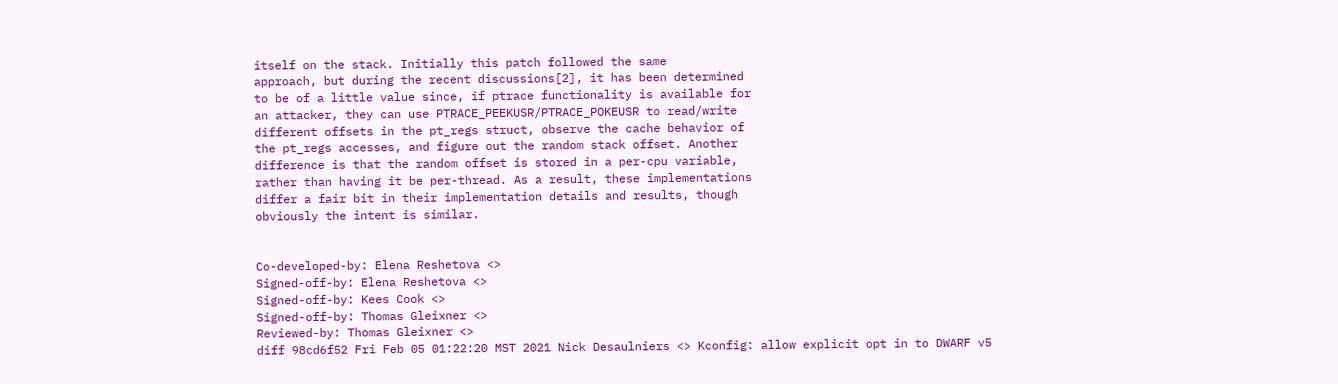itself on the stack. Initially this patch followed the same
approach, but during the recent discussions[2], it has been determined
to be of a little value since, if ptrace functionality is available for
an attacker, they can use PTRACE_PEEKUSR/PTRACE_POKEUSR to read/write
different offsets in the pt_regs struct, observe the cache behavior of
the pt_regs accesses, and figure out the random stack offset. Another
difference is that the random offset is stored in a per-cpu variable,
rather than having it be per-thread. As a result, these implementations
differ a fair bit in their implementation details and results, though
obviously the intent is similar.


Co-developed-by: Elena Reshetova <>
Signed-off-by: Elena Reshetova <>
Signed-off-by: Kees Cook <>
Signed-off-by: Thomas Gleixner <>
Reviewed-by: Thomas Gleixner <>
diff 98cd6f52 Fri Feb 05 01:22:20 MST 2021 Nick Desaulniers <> Kconfig: allow explicit opt in to DWARF v5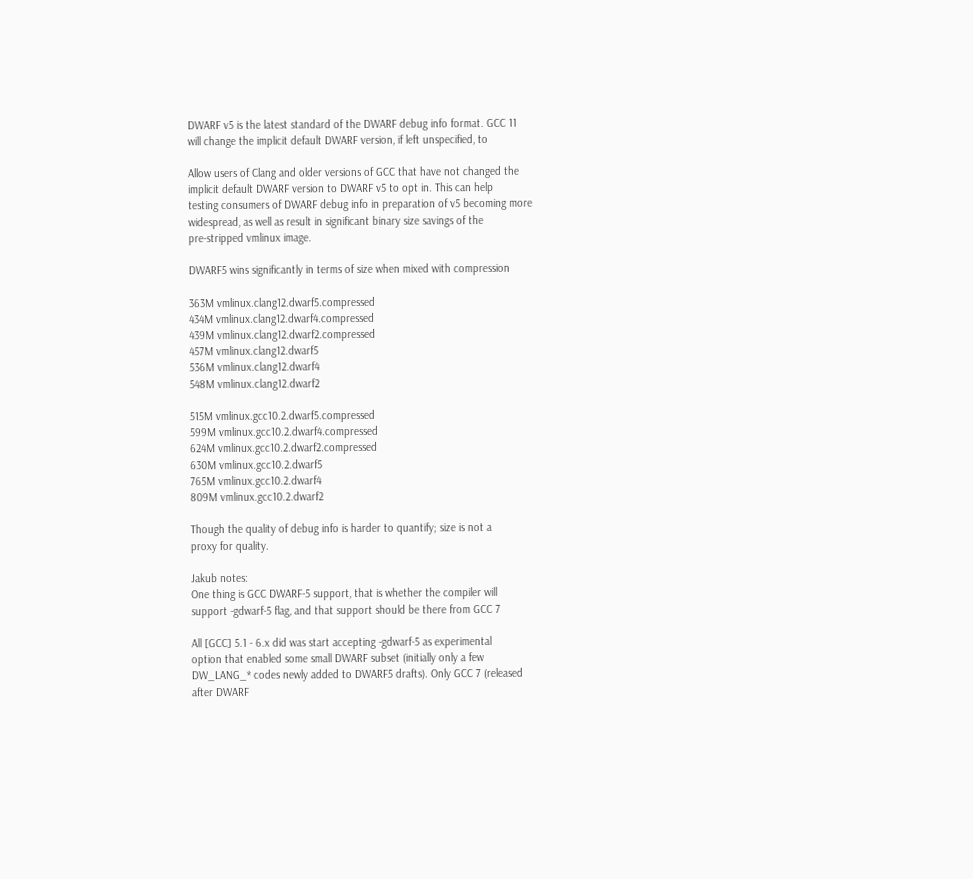DWARF v5 is the latest standard of the DWARF debug info format. GCC 11
will change the implicit default DWARF version, if left unspecified, to

Allow users of Clang and older versions of GCC that have not changed the
implicit default DWARF version to DWARF v5 to opt in. This can help
testing consumers of DWARF debug info in preparation of v5 becoming more
widespread, as well as result in significant binary size savings of the
pre-stripped vmlinux image.

DWARF5 wins significantly in terms of size when mixed with compression

363M vmlinux.clang12.dwarf5.compressed
434M vmlinux.clang12.dwarf4.compressed
439M vmlinux.clang12.dwarf2.compressed
457M vmlinux.clang12.dwarf5
536M vmlinux.clang12.dwarf4
548M vmlinux.clang12.dwarf2

515M vmlinux.gcc10.2.dwarf5.compressed
599M vmlinux.gcc10.2.dwarf4.compressed
624M vmlinux.gcc10.2.dwarf2.compressed
630M vmlinux.gcc10.2.dwarf5
765M vmlinux.gcc10.2.dwarf4
809M vmlinux.gcc10.2.dwarf2

Though the quality of debug info is harder to quantify; size is not a
proxy for quality.

Jakub notes:
One thing is GCC DWARF-5 support, that is whether the compiler will
support -gdwarf-5 flag, and that support should be there from GCC 7

All [GCC] 5.1 - 6.x did was start accepting -gdwarf-5 as experimental
option that enabled some small DWARF subset (initially only a few
DW_LANG_* codes newly added to DWARF5 drafts). Only GCC 7 (released
after DWARF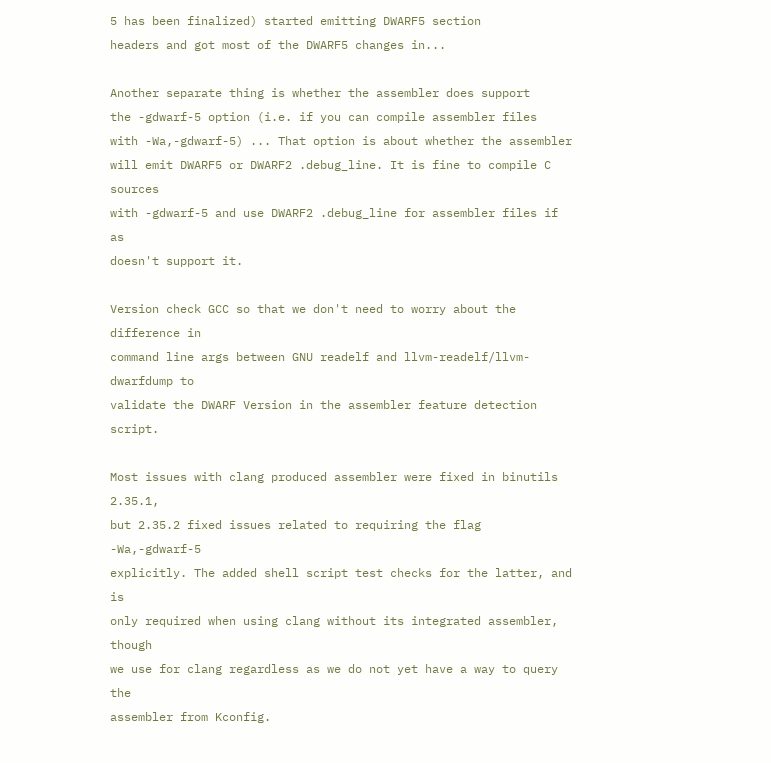5 has been finalized) started emitting DWARF5 section
headers and got most of the DWARF5 changes in...

Another separate thing is whether the assembler does support
the -gdwarf-5 option (i.e. if you can compile assembler files
with -Wa,-gdwarf-5) ... That option is about whether the assembler
will emit DWARF5 or DWARF2 .debug_line. It is fine to compile C sources
with -gdwarf-5 and use DWARF2 .debug_line for assembler files if as
doesn't support it.

Version check GCC so that we don't need to worry about the difference in
command line args between GNU readelf and llvm-readelf/llvm-dwarfdump to
validate the DWARF Version in the assembler feature detection script.

Most issues with clang produced assembler were fixed in binutils 2.35.1,
but 2.35.2 fixed issues related to requiring the flag -Wa,-gdwarf-5
explicitly. The added shell script test checks for the latter, and is
only required when using clang without its integrated assembler, though
we use for clang regardless as we do not yet have a way to query the
assembler from Kconfig.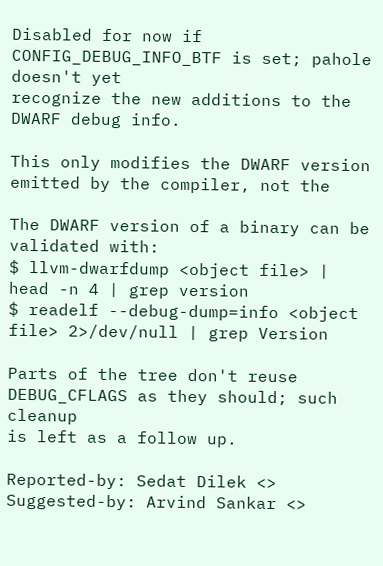Disabled for now if CONFIG_DEBUG_INFO_BTF is set; pahole doesn't yet
recognize the new additions to the DWARF debug info.

This only modifies the DWARF version emitted by the compiler, not the

The DWARF version of a binary can be validated with:
$ llvm-dwarfdump <object file> | head -n 4 | grep version
$ readelf --debug-dump=info <object file> 2>/dev/null | grep Version

Parts of the tree don't reuse DEBUG_CFLAGS as they should; such cleanup
is left as a follow up.

Reported-by: Sedat Dilek <>
Suggested-by: Arvind Sankar <>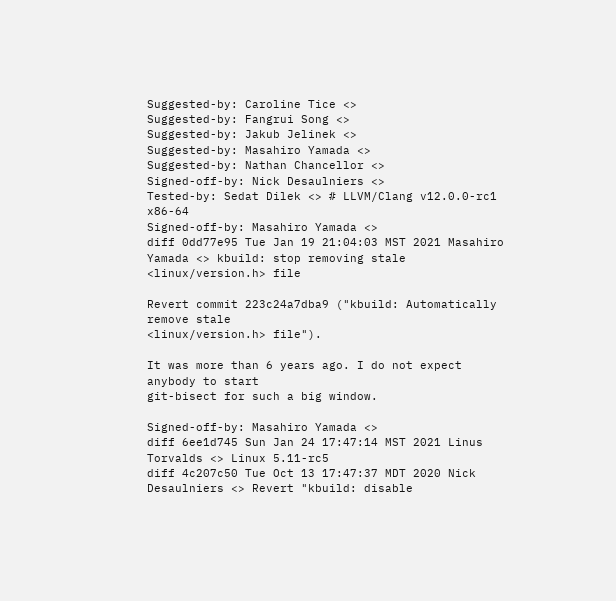Suggested-by: Caroline Tice <>
Suggested-by: Fangrui Song <>
Suggested-by: Jakub Jelinek <>
Suggested-by: Masahiro Yamada <>
Suggested-by: Nathan Chancellor <>
Signed-off-by: Nick Desaulniers <>
Tested-by: Sedat Dilek <> # LLVM/Clang v12.0.0-rc1 x86-64
Signed-off-by: Masahiro Yamada <>
diff 0dd77e95 Tue Jan 19 21:04:03 MST 2021 Masahiro Yamada <> kbuild: stop removing stale <linux/version.h> file

Revert commit 223c24a7dba9 ("kbuild: Automatically remove stale
<linux/version.h> file").

It was more than 6 years ago. I do not expect anybody to start
git-bisect for such a big window.

Signed-off-by: Masahiro Yamada <>
diff 6ee1d745 Sun Jan 24 17:47:14 MST 2021 Linus Torvalds <> Linux 5.11-rc5
diff 4c207c50 Tue Oct 13 17:47:37 MDT 2020 Nick Desaulniers <> Revert "kbuild: disable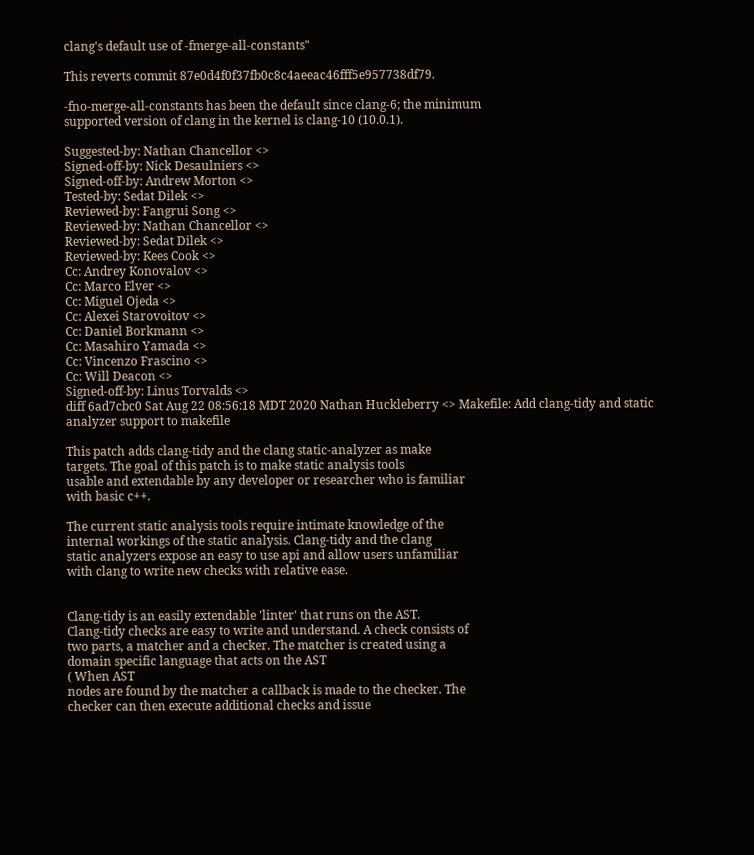clang's default use of -fmerge-all-constants"

This reverts commit 87e0d4f0f37fb0c8c4aeeac46fff5e957738df79.

-fno-merge-all-constants has been the default since clang-6; the minimum
supported version of clang in the kernel is clang-10 (10.0.1).

Suggested-by: Nathan Chancellor <>
Signed-off-by: Nick Desaulniers <>
Signed-off-by: Andrew Morton <>
Tested-by: Sedat Dilek <>
Reviewed-by: Fangrui Song <>
Reviewed-by: Nathan Chancellor <>
Reviewed-by: Sedat Dilek <>
Reviewed-by: Kees Cook <>
Cc: Andrey Konovalov <>
Cc: Marco Elver <>
Cc: Miguel Ojeda <>
Cc: Alexei Starovoitov <>
Cc: Daniel Borkmann <>
Cc: Masahiro Yamada <>
Cc: Vincenzo Frascino <>
Cc: Will Deacon <>
Signed-off-by: Linus Torvalds <>
diff 6ad7cbc0 Sat Aug 22 08:56:18 MDT 2020 Nathan Huckleberry <> Makefile: Add clang-tidy and static analyzer support to makefile

This patch adds clang-tidy and the clang static-analyzer as make
targets. The goal of this patch is to make static analysis tools
usable and extendable by any developer or researcher who is familiar
with basic c++.

The current static analysis tools require intimate knowledge of the
internal workings of the static analysis. Clang-tidy and the clang
static analyzers expose an easy to use api and allow users unfamiliar
with clang to write new checks with relative ease.


Clang-tidy is an easily extendable 'linter' that runs on the AST.
Clang-tidy checks are easy to write and understand. A check consists of
two parts, a matcher and a checker. The matcher is created using a
domain specific language that acts on the AST
( When AST
nodes are found by the matcher a callback is made to the checker. The
checker can then execute additional checks and issue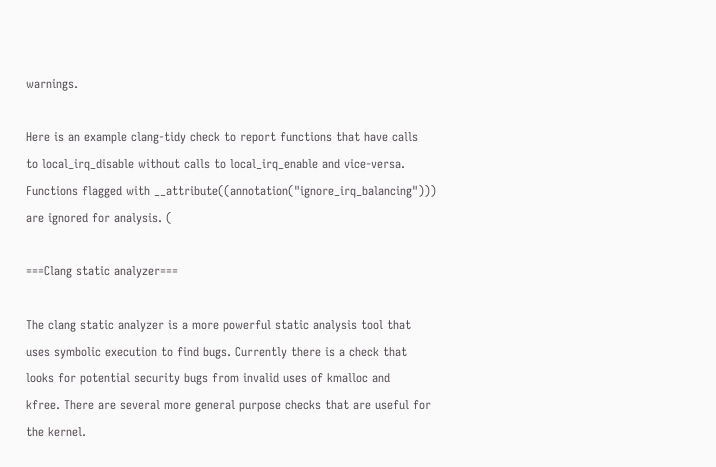warnings.

Here is an example clang-tidy check to report functions that have calls
to local_irq_disable without calls to local_irq_enable and vice-versa.
Functions flagged with __attribute((annotation("ignore_irq_balancing")))
are ignored for analysis. (

===Clang static analyzer===

The clang static analyzer is a more powerful static analysis tool that
uses symbolic execution to find bugs. Currently there is a check that
looks for potential security bugs from invalid uses of kmalloc and
kfree. There are several more general purpose checks that are useful for
the kernel.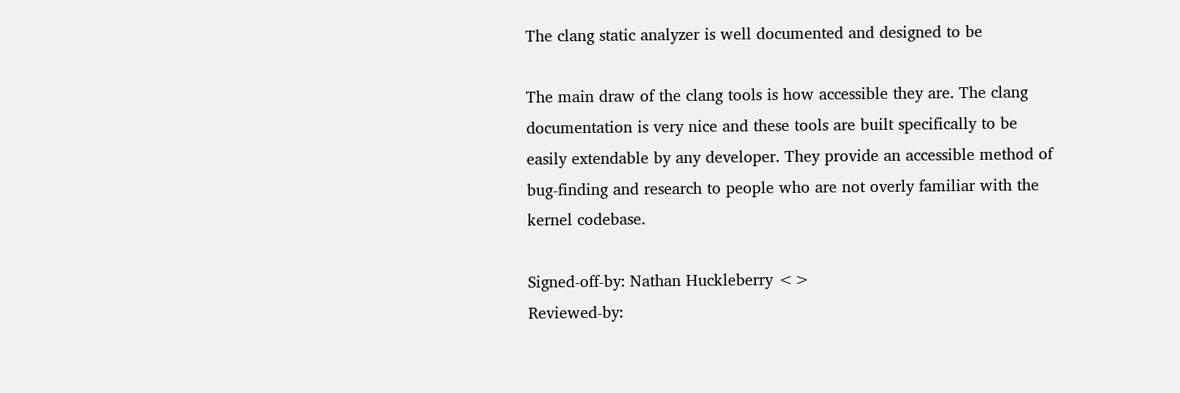The clang static analyzer is well documented and designed to be

The main draw of the clang tools is how accessible they are. The clang
documentation is very nice and these tools are built specifically to be
easily extendable by any developer. They provide an accessible method of
bug-finding and research to people who are not overly familiar with the
kernel codebase.

Signed-off-by: Nathan Huckleberry <>
Reviewed-by: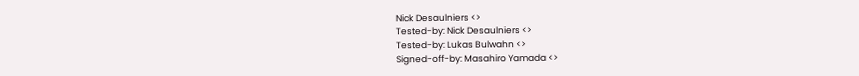Nick Desaulniers <>
Tested-by: Nick Desaulniers <>
Tested-by: Lukas Bulwahn <>
Signed-off-by: Masahiro Yamada <>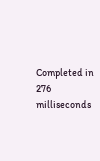Completed in 276 milliseconds